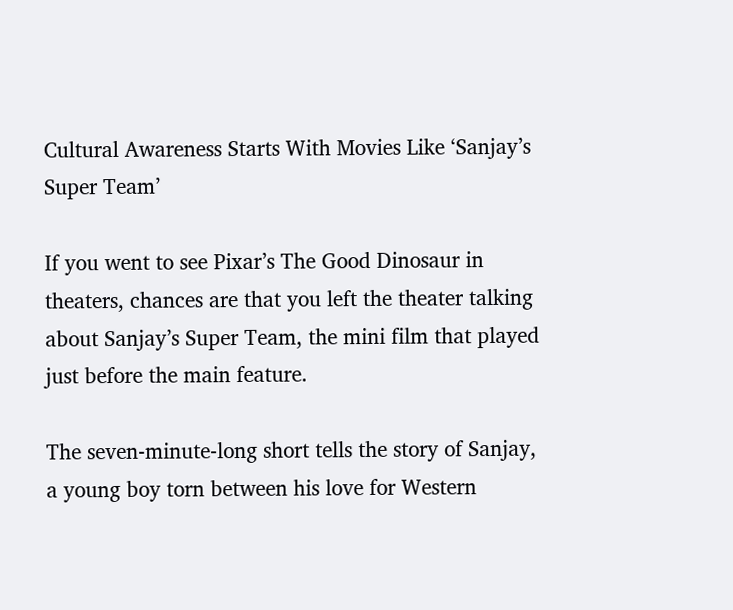Cultural Awareness Starts With Movies Like ‘Sanjay’s Super Team’

If you went to see Pixar’s The Good Dinosaur in theaters, chances are that you left the theater talking about Sanjay’s Super Team, the mini film that played just before the main feature.

The seven-minute-long short tells the story of Sanjay, a young boy torn between his love for Western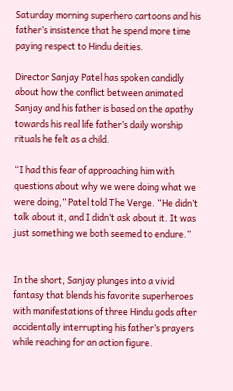Saturday morning superhero cartoons and his father’s insistence that he spend more time paying respect to Hindu deities.

Director Sanjay Patel has spoken candidly about how the conflict between animated Sanjay and his father is based on the apathy towards his real life father’s daily worship rituals he felt as a child.

“I had this fear of approaching him with questions about why we were doing what we were doing,” Patel told The Verge. “He didn’t talk about it, and I didn’t ask about it. It was just something we both seemed to endure.”


In the short, Sanjay plunges into a vivid fantasy that blends his favorite superheroes with manifestations of three Hindu gods after accidentally interrupting his father’s prayers while reaching for an action figure.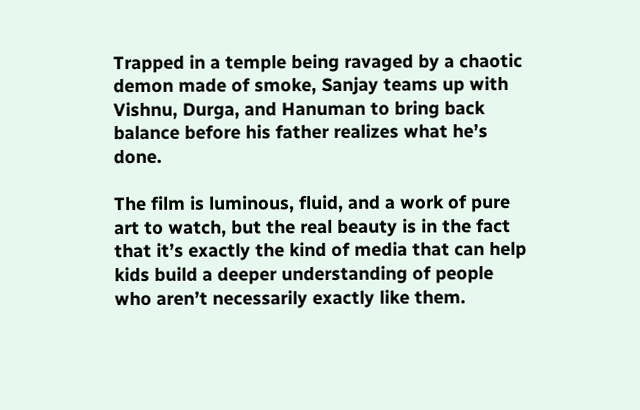Trapped in a temple being ravaged by a chaotic demon made of smoke, Sanjay teams up with Vishnu, Durga, and Hanuman to bring back balance before his father realizes what he’s done.

The film is luminous, fluid, and a work of pure art to watch, but the real beauty is in the fact that it’s exactly the kind of media that can help kids build a deeper understanding of people who aren’t necessarily exactly like them.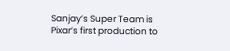Sanjay’s Super Team is Pixar’s first production to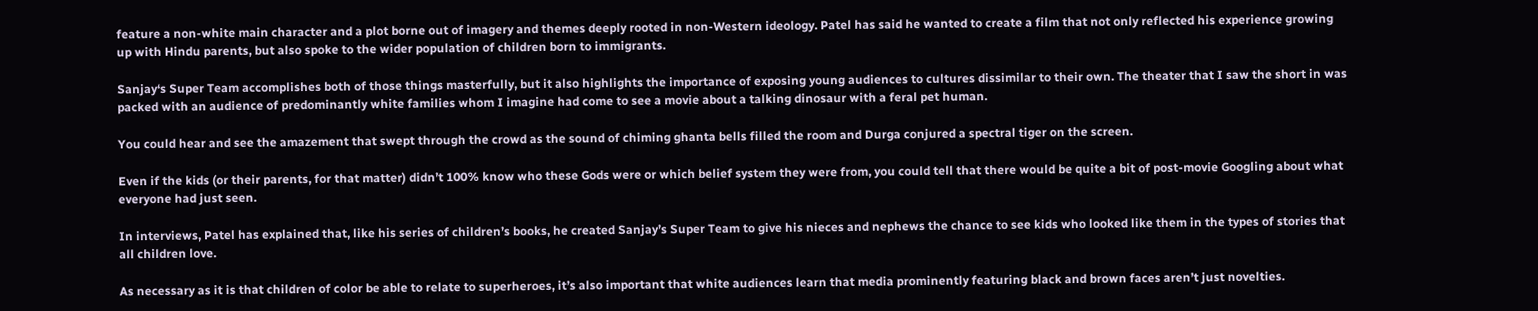feature a non-white main character and a plot borne out of imagery and themes deeply rooted in non-Western ideology. Patel has said he wanted to create a film that not only reflected his experience growing up with Hindu parents, but also spoke to the wider population of children born to immigrants.

Sanjay‘s Super Team accomplishes both of those things masterfully, but it also highlights the importance of exposing young audiences to cultures dissimilar to their own. The theater that I saw the short in was packed with an audience of predominantly white families whom I imagine had come to see a movie about a talking dinosaur with a feral pet human.

You could hear and see the amazement that swept through the crowd as the sound of chiming ghanta bells filled the room and Durga conjured a spectral tiger on the screen.

Even if the kids (or their parents, for that matter) didn’t 100% know who these Gods were or which belief system they were from, you could tell that there would be quite a bit of post-movie Googling about what everyone had just seen.

In interviews, Patel has explained that, like his series of children’s books, he created Sanjay’s Super Team to give his nieces and nephews the chance to see kids who looked like them in the types of stories that all children love.

As necessary as it is that children of color be able to relate to superheroes, it’s also important that white audiences learn that media prominently featuring black and brown faces aren’t just novelties.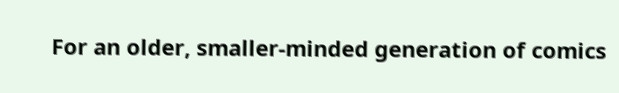For an older, smaller-minded generation of comics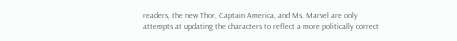readers, the new Thor, Captain America, and Ms. Marvel are only attempts at updating the characters to reflect a more politically correct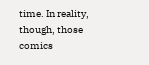time. In reality, though, those comics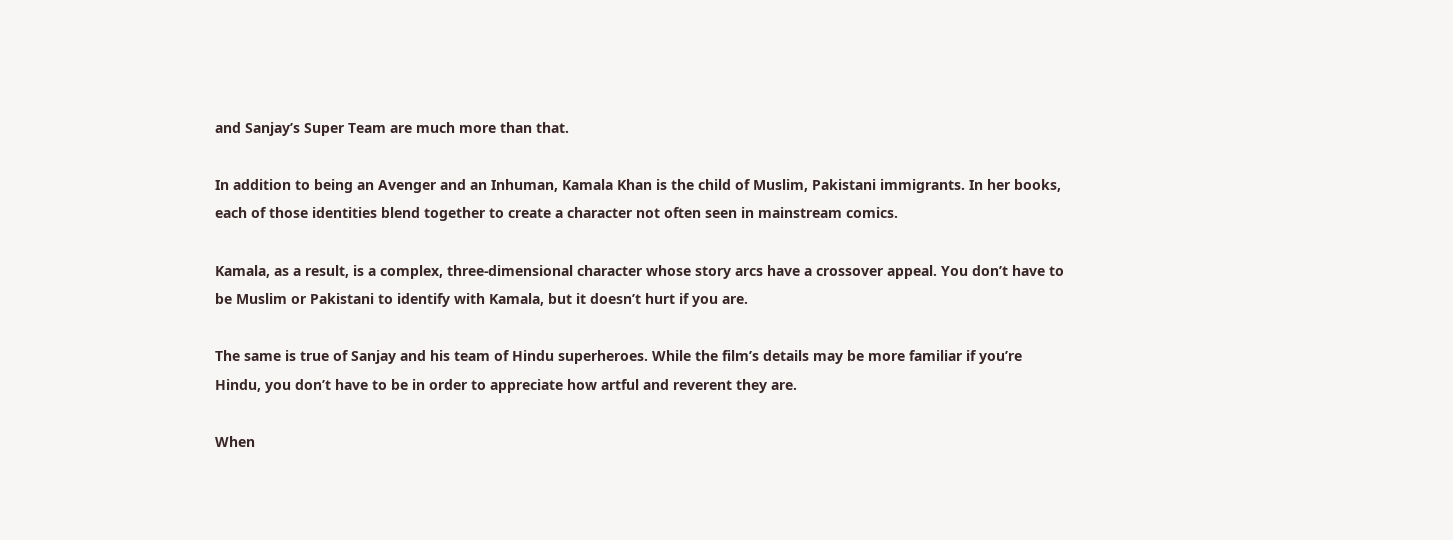and Sanjay’s Super Team are much more than that.

In addition to being an Avenger and an Inhuman, Kamala Khan is the child of Muslim, Pakistani immigrants. In her books, each of those identities blend together to create a character not often seen in mainstream comics.

Kamala, as a result, is a complex, three-dimensional character whose story arcs have a crossover appeal. You don’t have to be Muslim or Pakistani to identify with Kamala, but it doesn’t hurt if you are.

The same is true of Sanjay and his team of Hindu superheroes. While the film’s details may be more familiar if you’re Hindu, you don’t have to be in order to appreciate how artful and reverent they are.

When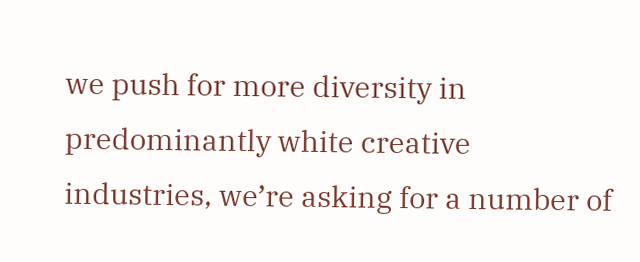we push for more diversity in predominantly white creative industries, we’re asking for a number of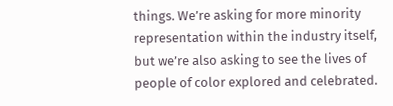things. We’re asking for more minority representation within the industry itself, but we’re also asking to see the lives of people of color explored and celebrated.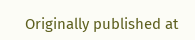Originally published at